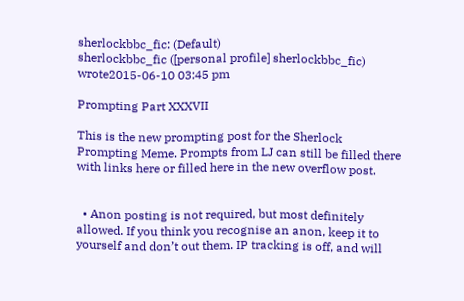sherlockbbc_fic: (Default)
sherlockbbc_fic ([personal profile] sherlockbbc_fic) wrote2015-06-10 03:45 pm

Prompting Part XXXVII

This is the new prompting post for the Sherlock Prompting Meme. Prompts from LJ can still be filled there with links here or filled here in the new overflow post.


  • Anon posting is not required, but most definitely allowed. If you think you recognise an anon, keep it to yourself and don’t out them. IP tracking is off, and will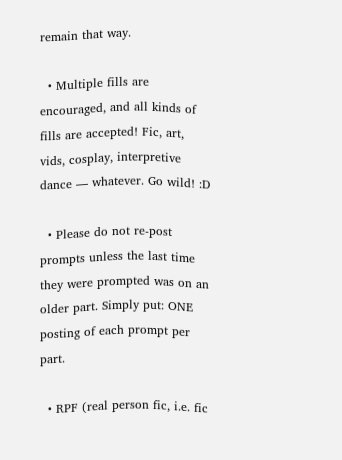remain that way.

  • Multiple fills are encouraged, and all kinds of fills are accepted! Fic, art, vids, cosplay, interpretive dance — whatever. Go wild! :D

  • Please do not re-post prompts unless the last time they were prompted was on an older part. Simply put: ONE posting of each prompt per part.

  • RPF (real person fic, i.e. fic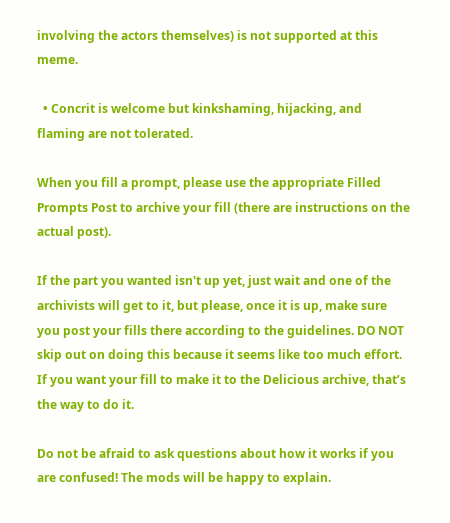involving the actors themselves) is not supported at this meme.

  • Concrit is welcome but kinkshaming, hijacking, and flaming are not tolerated.

When you fill a prompt, please use the appropriate Filled Prompts Post to archive your fill (there are instructions on the actual post).

If the part you wanted isn't up yet, just wait and one of the archivists will get to it, but please, once it is up, make sure you post your fills there according to the guidelines. DO NOT skip out on doing this because it seems like too much effort. If you want your fill to make it to the Delicious archive, that’s the way to do it.

Do not be afraid to ask questions about how it works if you are confused! The mods will be happy to explain.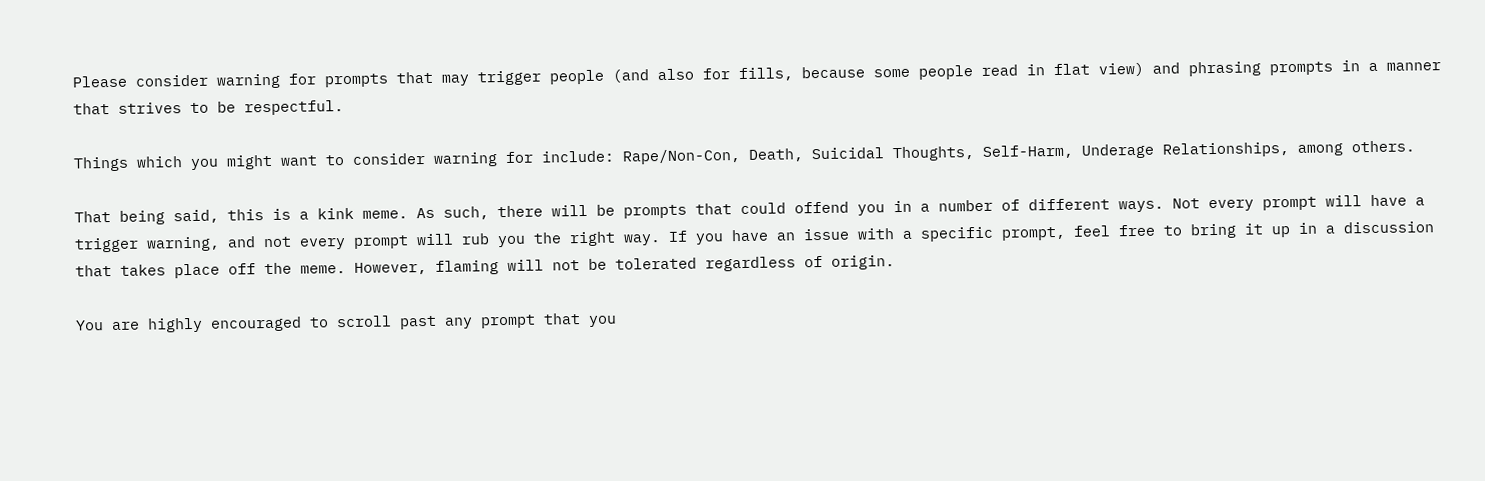Please consider warning for prompts that may trigger people (and also for fills, because some people read in flat view) and phrasing prompts in a manner that strives to be respectful.

Things which you might want to consider warning for include: Rape/Non-Con, Death, Suicidal Thoughts, Self-Harm, Underage Relationships, among others.

That being said, this is a kink meme. As such, there will be prompts that could offend you in a number of different ways. Not every prompt will have a trigger warning, and not every prompt will rub you the right way. If you have an issue with a specific prompt, feel free to bring it up in a discussion that takes place off the meme. However, flaming will not be tolerated regardless of origin.

You are highly encouraged to scroll past any prompt that you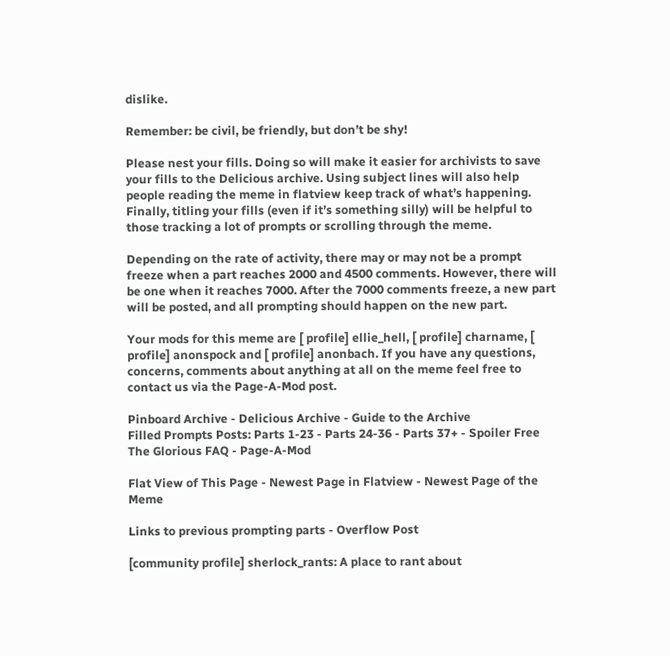dislike.

Remember: be civil, be friendly, but don’t be shy!

Please nest your fills. Doing so will make it easier for archivists to save your fills to the Delicious archive. Using subject lines will also help people reading the meme in flatview keep track of what’s happening. Finally, titling your fills (even if it’s something silly) will be helpful to those tracking a lot of prompts or scrolling through the meme.

Depending on the rate of activity, there may or may not be a prompt freeze when a part reaches 2000 and 4500 comments. However, there will be one when it reaches 7000. After the 7000 comments freeze, a new part will be posted, and all prompting should happen on the new part.

Your mods for this meme are [ profile] ellie_hell, [ profile] charname, [ profile] anonspock and [ profile] anonbach. If you have any questions, concerns, comments about anything at all on the meme feel free to contact us via the Page-A-Mod post.

Pinboard Archive - Delicious Archive - Guide to the Archive
Filled Prompts Posts: Parts 1-23 - Parts 24-36 - Parts 37+ - Spoiler Free
The Glorious FAQ - Page-A-Mod

Flat View of This Page - Newest Page in Flatview - Newest Page of the Meme

Links to previous prompting parts - Overflow Post

[community profile] sherlock_rants: A place to rant about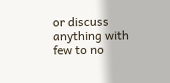or discuss anything with few to no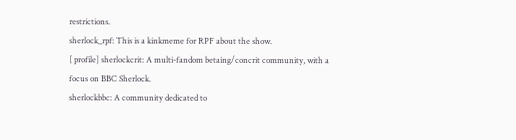restrictions.
sherlock_rpf: This is a kinkmeme for RPF about the show.
[ profile] sherlockcrit: A multi-fandom betaing/concrit community, with a focus on BBC Sherlock.
sherlockbbc: A community dedicated to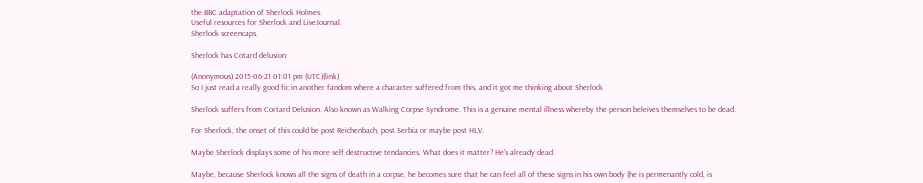the BBC adaptation of Sherlock Holmes.
Useful resources for Sherlock and LiveJournal.
Sherlock screencaps.

Sherlock has Cotard delusion

(Anonymous) 2015-06-21 01:01 pm (UTC)(link)
So I just read a really good fic in another fandom where a character suffered from this, and it got me thinking about Sherlock

Sherlock suffers from Cortard Delusion. Also known as Walking Corpse Syndrome. This is a genuine mental illness whereby the person beleives themselves to be dead.

For Sherlock, the onset of this could be post Reichenbach, post Serbia or maybe post HLV.

Maybe Sherlock displays some of his more self destructive tendancies. What does it matter? He's already dead.

Maybe, because Sherlock knows all the signs of death in a corpse, he becomes sure that he can feel all of these signs in his own body (he is permenantly cold, is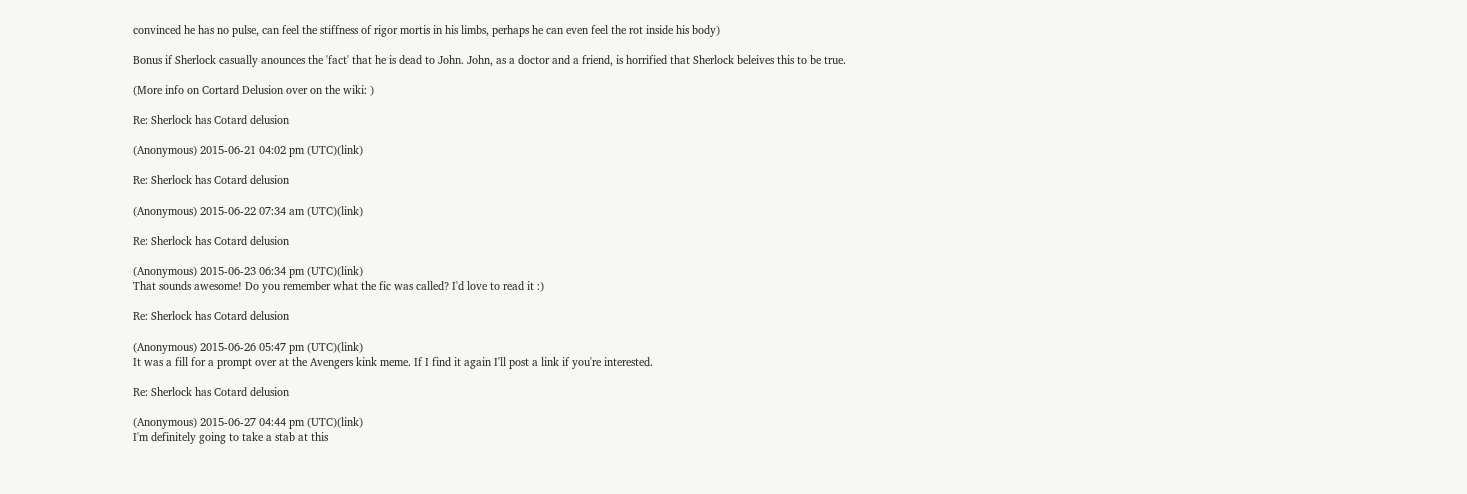convinced he has no pulse, can feel the stiffness of rigor mortis in his limbs, perhaps he can even feel the rot inside his body)

Bonus if Sherlock casually anounces the 'fact' that he is dead to John. John, as a doctor and a friend, is horrified that Sherlock beleives this to be true.

(More info on Cortard Delusion over on the wiki: )

Re: Sherlock has Cotard delusion

(Anonymous) 2015-06-21 04:02 pm (UTC)(link)

Re: Sherlock has Cotard delusion

(Anonymous) 2015-06-22 07:34 am (UTC)(link)

Re: Sherlock has Cotard delusion

(Anonymous) 2015-06-23 06:34 pm (UTC)(link)
That sounds awesome! Do you remember what the fic was called? I'd love to read it :)

Re: Sherlock has Cotard delusion

(Anonymous) 2015-06-26 05:47 pm (UTC)(link)
It was a fill for a prompt over at the Avengers kink meme. If I find it again I'll post a link if you're interested.

Re: Sherlock has Cotard delusion

(Anonymous) 2015-06-27 04:44 pm (UTC)(link)
I'm definitely going to take a stab at this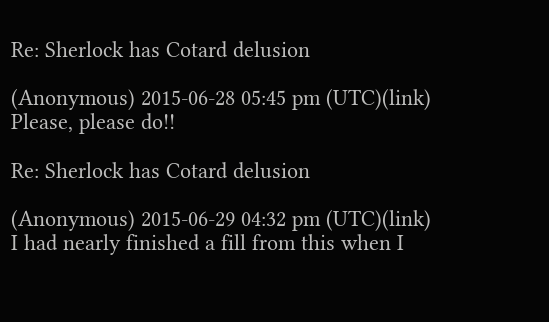Re: Sherlock has Cotard delusion

(Anonymous) 2015-06-28 05:45 pm (UTC)(link)
Please, please do!!

Re: Sherlock has Cotard delusion

(Anonymous) 2015-06-29 04:32 pm (UTC)(link)
I had nearly finished a fill from this when I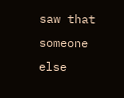saw that someone else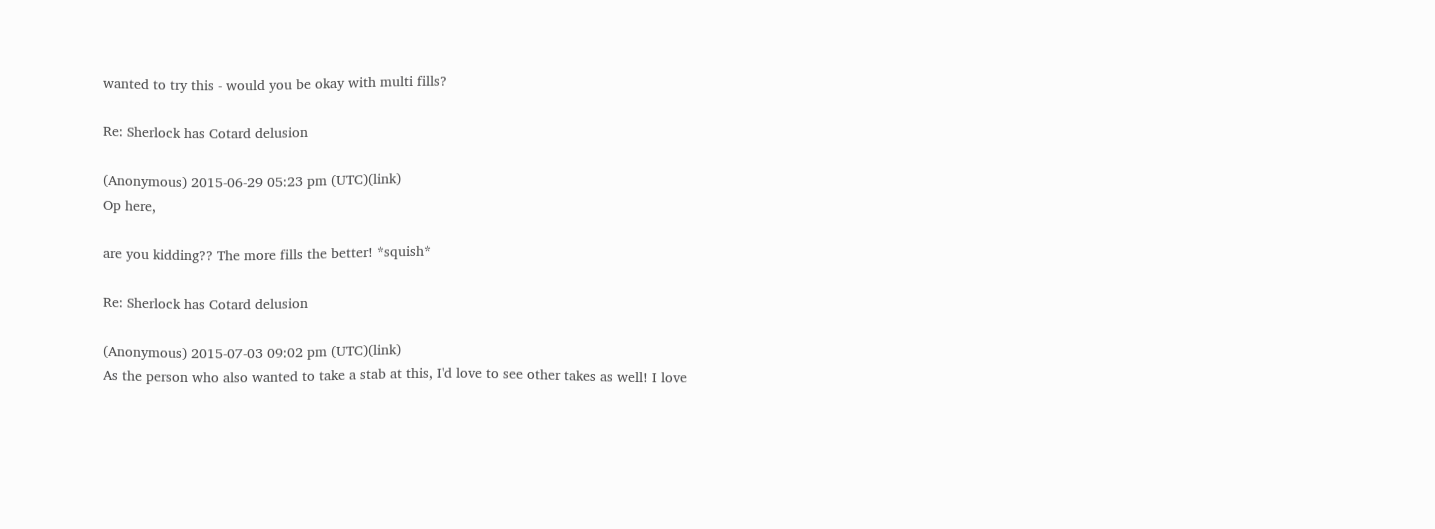wanted to try this - would you be okay with multi fills?

Re: Sherlock has Cotard delusion

(Anonymous) 2015-06-29 05:23 pm (UTC)(link)
Op here,

are you kidding?? The more fills the better! *squish*

Re: Sherlock has Cotard delusion

(Anonymous) 2015-07-03 09:02 pm (UTC)(link)
As the person who also wanted to take a stab at this, I'd love to see other takes as well! I love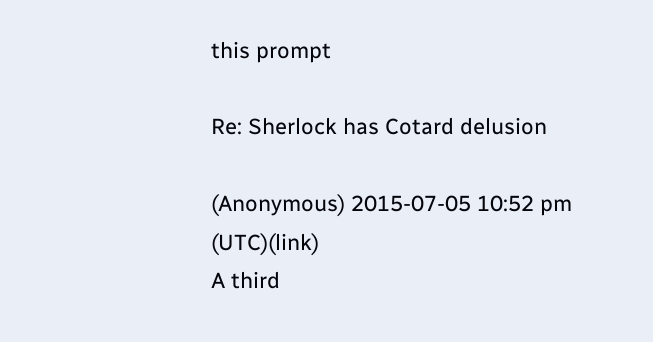this prompt

Re: Sherlock has Cotard delusion

(Anonymous) 2015-07-05 10:52 pm (UTC)(link)
A third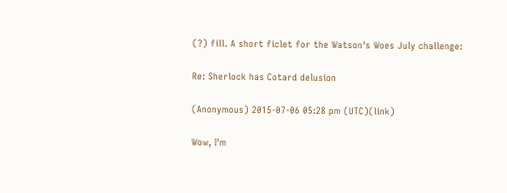(?) fill. A short ficlet for the Watson's Woes July challenge:

Re: Sherlock has Cotard delusion

(Anonymous) 2015-07-06 05:28 pm (UTC)(link)

Wow, I'm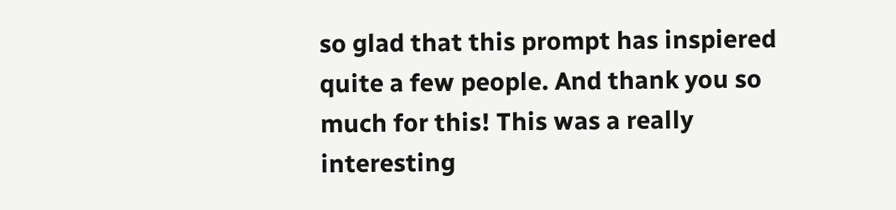so glad that this prompt has inspiered quite a few people. And thank you so much for this! This was a really interesting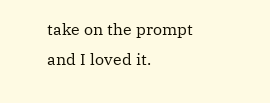take on the prompt and I loved it.